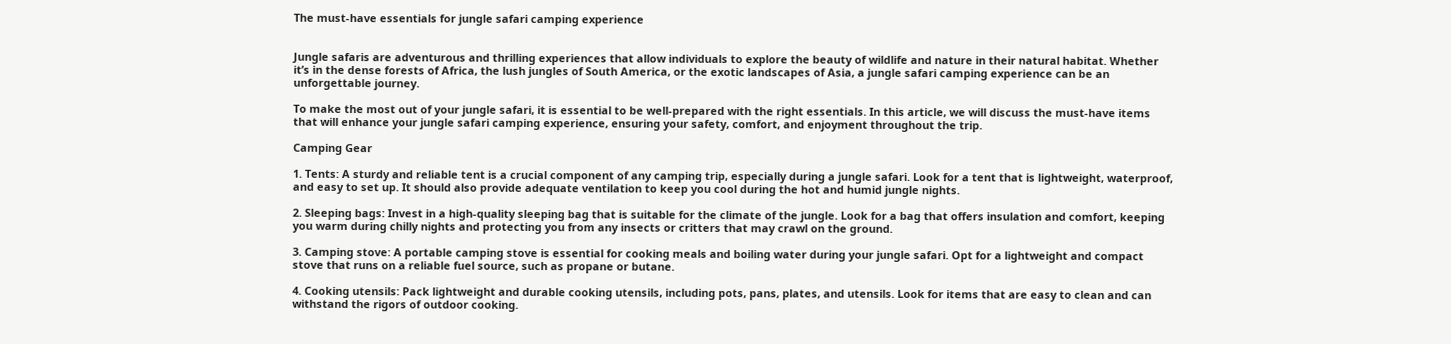The must-have essentials for jungle safari camping experience


Jungle safaris are adventurous and thrilling experiences that allow individuals to explore the beauty of wildlife and nature in their natural habitat. Whether it’s in the dense forests of Africa, the lush jungles of South America, or the exotic landscapes of Asia, a jungle safari camping experience can be an unforgettable journey.

To make the most out of your jungle safari, it is essential to be well-prepared with the right essentials. In this article, we will discuss the must-have items that will enhance your jungle safari camping experience, ensuring your safety, comfort, and enjoyment throughout the trip.

Camping Gear

1. Tents: A sturdy and reliable tent is a crucial component of any camping trip, especially during a jungle safari. Look for a tent that is lightweight, waterproof, and easy to set up. It should also provide adequate ventilation to keep you cool during the hot and humid jungle nights.

2. Sleeping bags: Invest in a high-quality sleeping bag that is suitable for the climate of the jungle. Look for a bag that offers insulation and comfort, keeping you warm during chilly nights and protecting you from any insects or critters that may crawl on the ground.

3. Camping stove: A portable camping stove is essential for cooking meals and boiling water during your jungle safari. Opt for a lightweight and compact stove that runs on a reliable fuel source, such as propane or butane.

4. Cooking utensils: Pack lightweight and durable cooking utensils, including pots, pans, plates, and utensils. Look for items that are easy to clean and can withstand the rigors of outdoor cooking.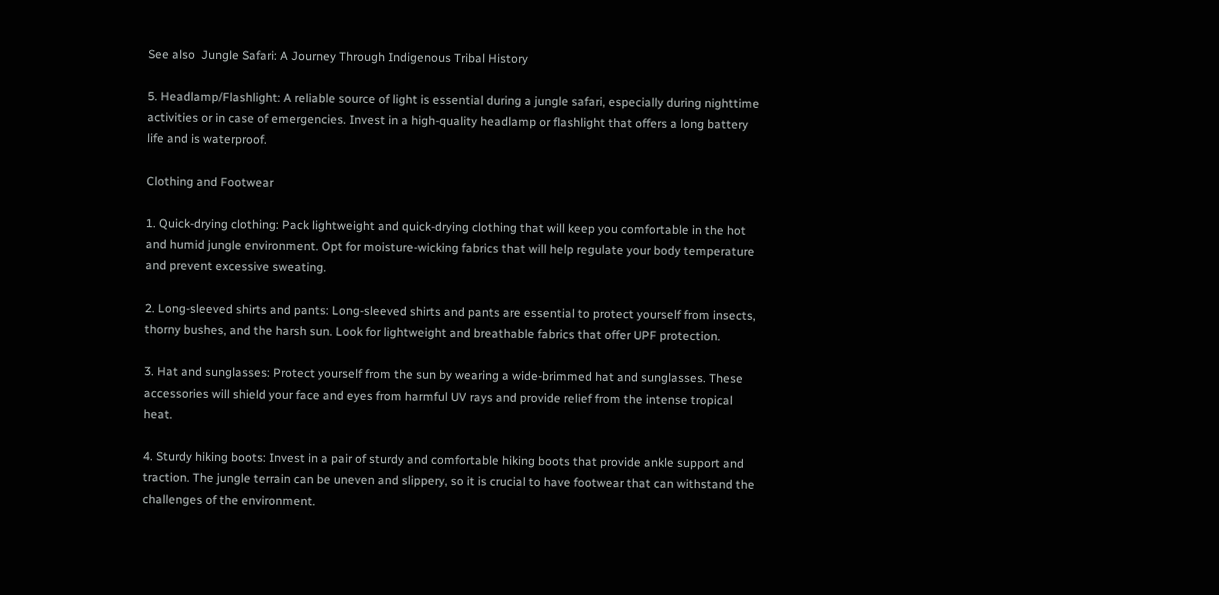See also  Jungle Safari: A Journey Through Indigenous Tribal History

5. Headlamp/Flashlight: A reliable source of light is essential during a jungle safari, especially during nighttime activities or in case of emergencies. Invest in a high-quality headlamp or flashlight that offers a long battery life and is waterproof.

Clothing and Footwear

1. Quick-drying clothing: Pack lightweight and quick-drying clothing that will keep you comfortable in the hot and humid jungle environment. Opt for moisture-wicking fabrics that will help regulate your body temperature and prevent excessive sweating.

2. Long-sleeved shirts and pants: Long-sleeved shirts and pants are essential to protect yourself from insects, thorny bushes, and the harsh sun. Look for lightweight and breathable fabrics that offer UPF protection.

3. Hat and sunglasses: Protect yourself from the sun by wearing a wide-brimmed hat and sunglasses. These accessories will shield your face and eyes from harmful UV rays and provide relief from the intense tropical heat.

4. Sturdy hiking boots: Invest in a pair of sturdy and comfortable hiking boots that provide ankle support and traction. The jungle terrain can be uneven and slippery, so it is crucial to have footwear that can withstand the challenges of the environment.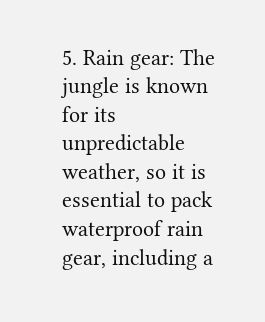5. Rain gear: The jungle is known for its unpredictable weather, so it is essential to pack waterproof rain gear, including a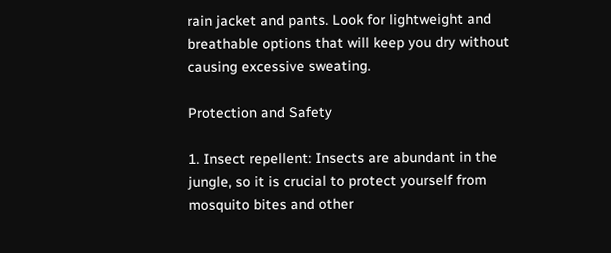rain jacket and pants. Look for lightweight and breathable options that will keep you dry without causing excessive sweating.

Protection and Safety

1. Insect repellent: Insects are abundant in the jungle, so it is crucial to protect yourself from mosquito bites and other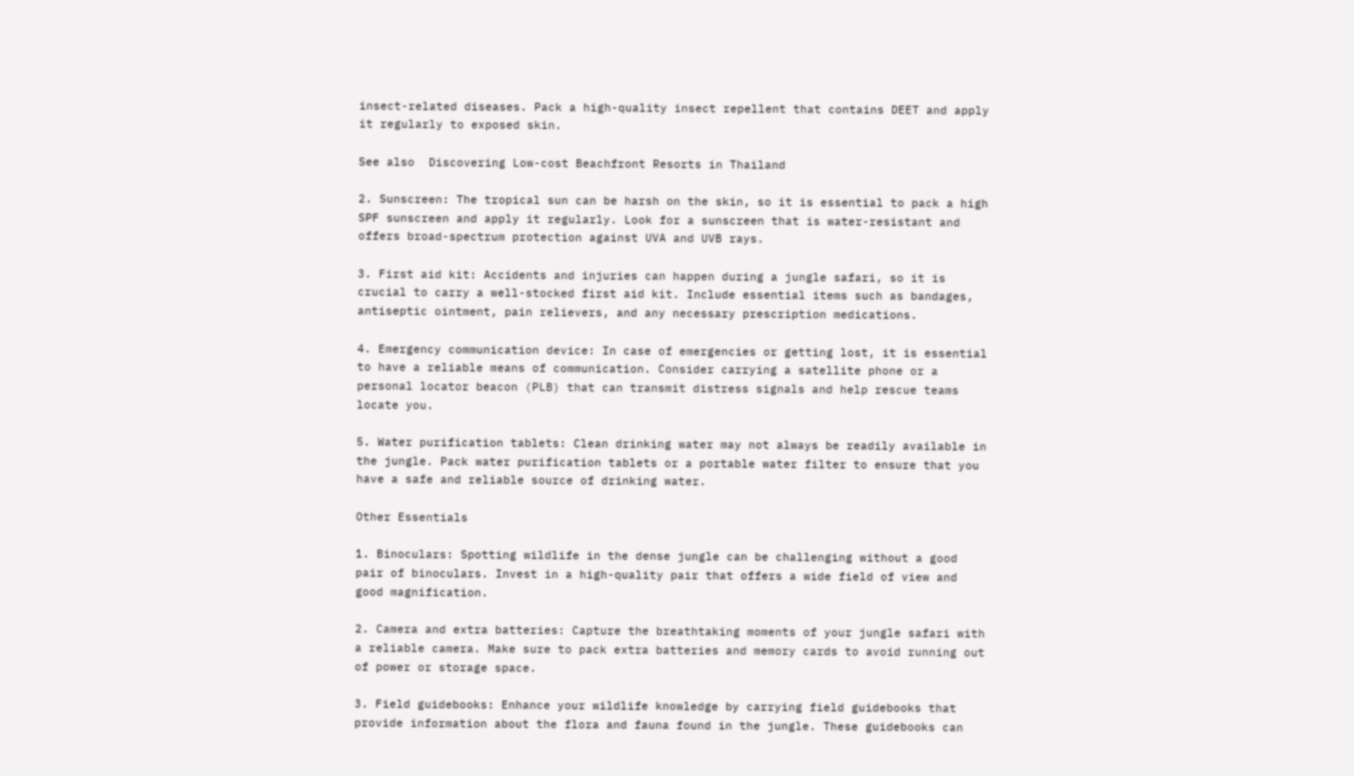insect-related diseases. Pack a high-quality insect repellent that contains DEET and apply it regularly to exposed skin.

See also  Discovering Low-cost Beachfront Resorts in Thailand

2. Sunscreen: The tropical sun can be harsh on the skin, so it is essential to pack a high SPF sunscreen and apply it regularly. Look for a sunscreen that is water-resistant and offers broad-spectrum protection against UVA and UVB rays.

3. First aid kit: Accidents and injuries can happen during a jungle safari, so it is crucial to carry a well-stocked first aid kit. Include essential items such as bandages, antiseptic ointment, pain relievers, and any necessary prescription medications.

4. Emergency communication device: In case of emergencies or getting lost, it is essential to have a reliable means of communication. Consider carrying a satellite phone or a personal locator beacon (PLB) that can transmit distress signals and help rescue teams locate you.

5. Water purification tablets: Clean drinking water may not always be readily available in the jungle. Pack water purification tablets or a portable water filter to ensure that you have a safe and reliable source of drinking water.

Other Essentials

1. Binoculars: Spotting wildlife in the dense jungle can be challenging without a good pair of binoculars. Invest in a high-quality pair that offers a wide field of view and good magnification.

2. Camera and extra batteries: Capture the breathtaking moments of your jungle safari with a reliable camera. Make sure to pack extra batteries and memory cards to avoid running out of power or storage space.

3. Field guidebooks: Enhance your wildlife knowledge by carrying field guidebooks that provide information about the flora and fauna found in the jungle. These guidebooks can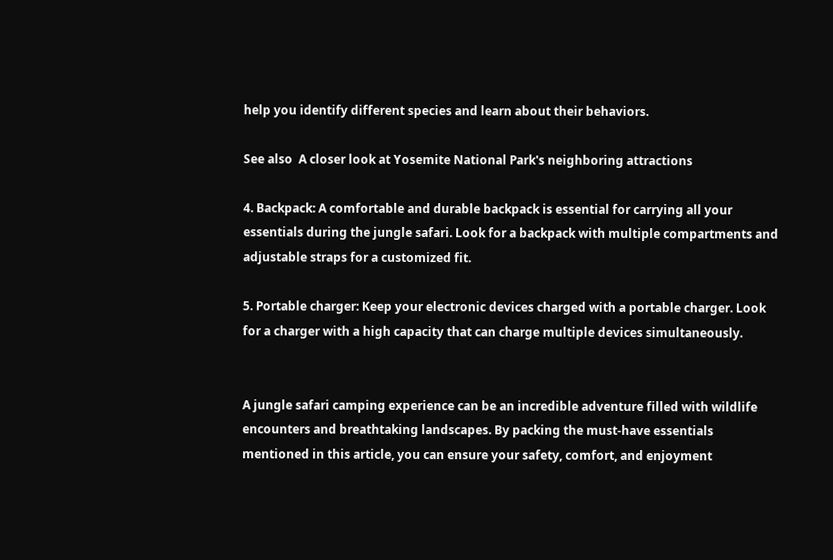help you identify different species and learn about their behaviors.

See also  A closer look at Yosemite National Park's neighboring attractions

4. Backpack: A comfortable and durable backpack is essential for carrying all your essentials during the jungle safari. Look for a backpack with multiple compartments and adjustable straps for a customized fit.

5. Portable charger: Keep your electronic devices charged with a portable charger. Look for a charger with a high capacity that can charge multiple devices simultaneously.


A jungle safari camping experience can be an incredible adventure filled with wildlife encounters and breathtaking landscapes. By packing the must-have essentials mentioned in this article, you can ensure your safety, comfort, and enjoyment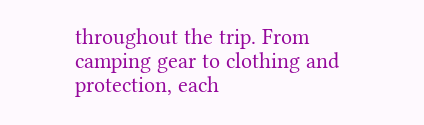throughout the trip. From camping gear to clothing and protection, each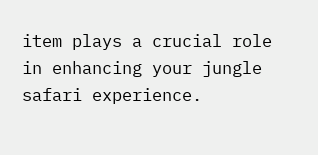item plays a crucial role in enhancing your jungle safari experience.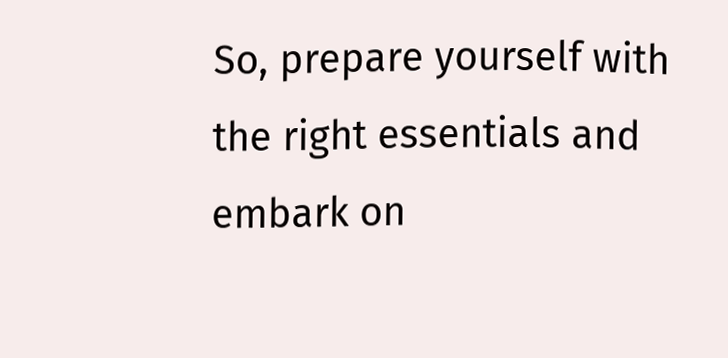So, prepare yourself with the right essentials and embark on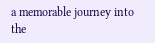a memorable journey into the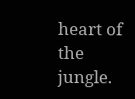heart of the jungle.